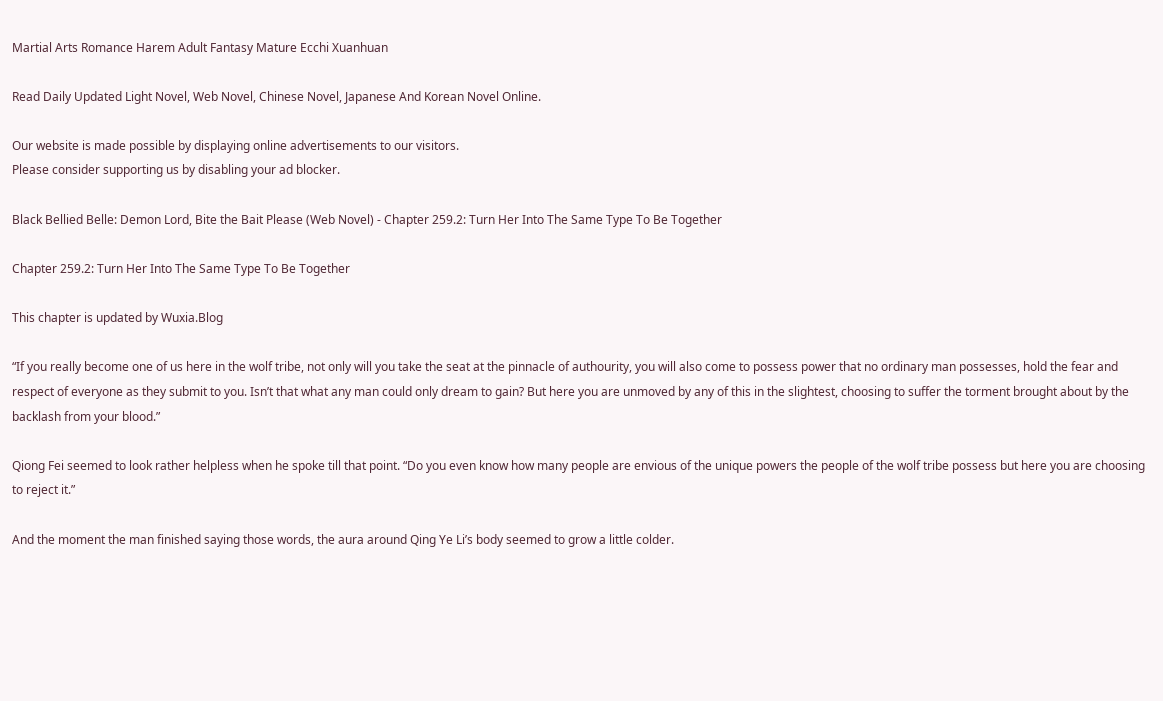Martial Arts Romance Harem Adult Fantasy Mature Ecchi Xuanhuan

Read Daily Updated Light Novel, Web Novel, Chinese Novel, Japanese And Korean Novel Online.

Our website is made possible by displaying online advertisements to our visitors.
Please consider supporting us by disabling your ad blocker.

Black Bellied Belle: Demon Lord, Bite the Bait Please (Web Novel) - Chapter 259.2: Turn Her Into The Same Type To Be Together

Chapter 259.2: Turn Her Into The Same Type To Be Together

This chapter is updated by Wuxia.Blog

“If you really become one of us here in the wolf tribe, not only will you take the seat at the pinnacle of authourity, you will also come to possess power that no ordinary man possesses, hold the fear and respect of everyone as they submit to you. Isn’t that what any man could only dream to gain? But here you are unmoved by any of this in the slightest, choosing to suffer the torment brought about by the backlash from your blood.”

Qiong Fei seemed to look rather helpless when he spoke till that point. “Do you even know how many people are envious of the unique powers the people of the wolf tribe possess but here you are choosing to reject it.”

And the moment the man finished saying those words, the aura around Qing Ye Li’s body seemed to grow a little colder.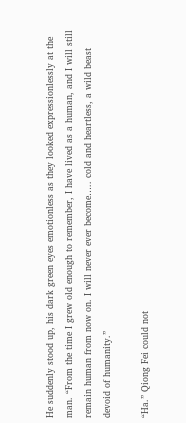He suddenly stood up, his dark green eyes emotionless as they looked expressionlessly at the man. “From the time I grew old enough to remember, I have lived as a human, and I will still remain human from now on. I will never ever become….. cold and heartless, a wild beast devoid of humanity.”

“Ha.” Qiong Fei could not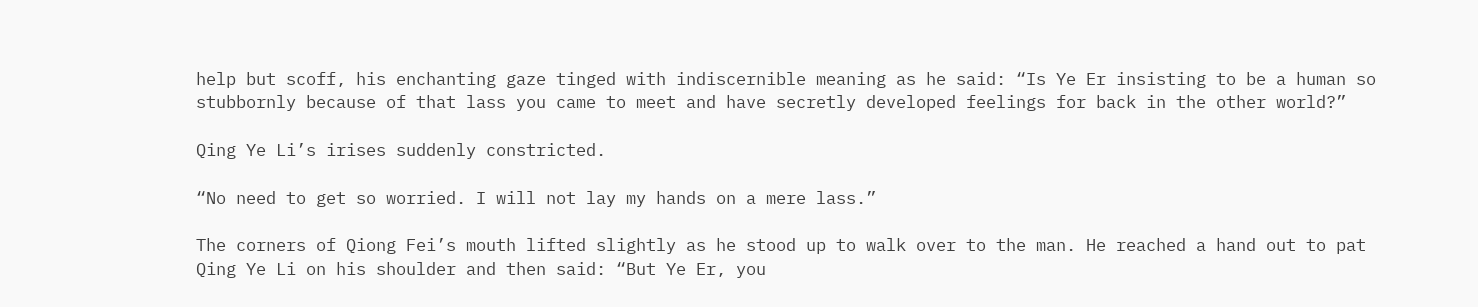help but scoff, his enchanting gaze tinged with indiscernible meaning as he said: “Is Ye Er insisting to be a human so stubbornly because of that lass you came to meet and have secretly developed feelings for back in the other world?”

Qing Ye Li’s irises suddenly constricted.

“No need to get so worried. I will not lay my hands on a mere lass.”

The corners of Qiong Fei’s mouth lifted slightly as he stood up to walk over to the man. He reached a hand out to pat Qing Ye Li on his shoulder and then said: “But Ye Er, you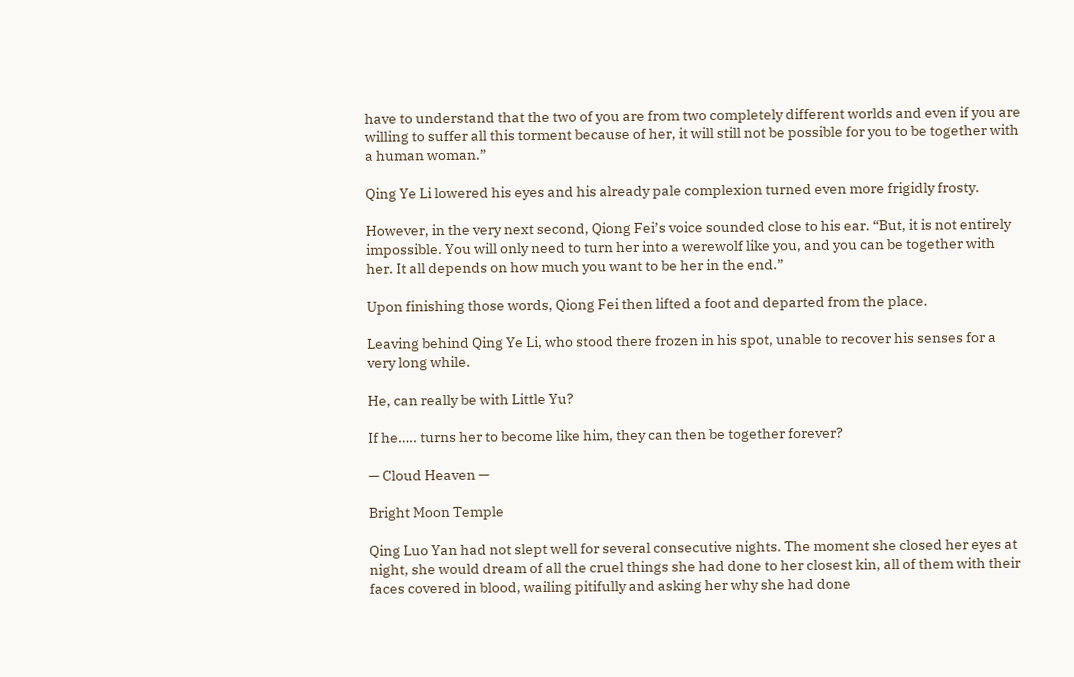have to understand that the two of you are from two completely different worlds and even if you are willing to suffer all this torment because of her, it will still not be possible for you to be together with a human woman.”

Qing Ye Li lowered his eyes and his already pale complexion turned even more frigidly frosty.

However, in the very next second, Qiong Fei’s voice sounded close to his ear. “But, it is not entirely impossible. You will only need to turn her into a werewolf like you, and you can be together with her. It all depends on how much you want to be her in the end.”

Upon finishing those words, Qiong Fei then lifted a foot and departed from the place.

Leaving behind Qing Ye Li, who stood there frozen in his spot, unable to recover his senses for a very long while.

He, can really be with Little Yu?

If he….. turns her to become like him, they can then be together forever?

— Cloud Heaven —

Bright Moon Temple

Qing Luo Yan had not slept well for several consecutive nights. The moment she closed her eyes at night, she would dream of all the cruel things she had done to her closest kin, all of them with their faces covered in blood, wailing pitifully and asking her why she had done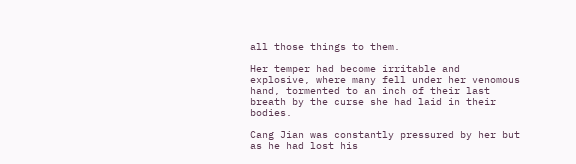all those things to them.

Her temper had become irritable and explosive, where many fell under her venomous hand, tormented to an inch of their last breath by the curse she had laid in their bodies.

Cang Jian was constantly pressured by her but as he had lost his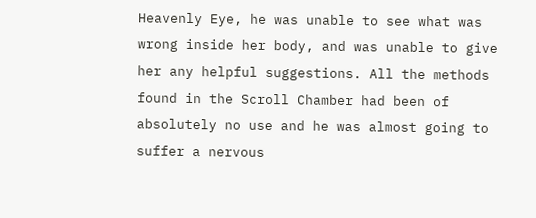Heavenly Eye, he was unable to see what was wrong inside her body, and was unable to give her any helpful suggestions. All the methods found in the Scroll Chamber had been of absolutely no use and he was almost going to suffer a nervous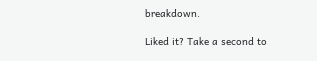breakdown.

Liked it? Take a second to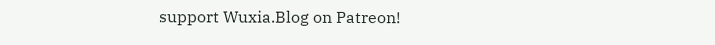support Wuxia.Blog on Patreon!